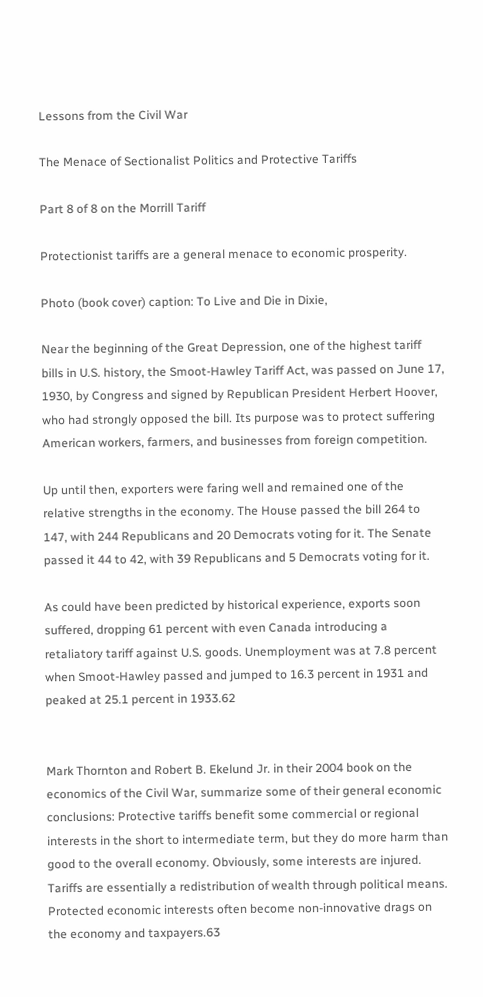Lessons from the Civil War

The Menace of Sectionalist Politics and Protective Tariffs

Part 8 of 8 on the Morrill Tariff

Protectionist tariffs are a general menace to economic prosperity.

Photo (book cover) caption: To Live and Die in Dixie,

Near the beginning of the Great Depression, one of the highest tariff bills in U.S. history, the Smoot-Hawley Tariff Act, was passed on June 17, 1930, by Congress and signed by Republican President Herbert Hoover, who had strongly opposed the bill. Its purpose was to protect suffering American workers, farmers, and businesses from foreign competition.

Up until then, exporters were faring well and remained one of the relative strengths in the economy. The House passed the bill 264 to 147, with 244 Republicans and 20 Democrats voting for it. The Senate passed it 44 to 42, with 39 Republicans and 5 Democrats voting for it.

As could have been predicted by historical experience, exports soon suffered, dropping 61 percent with even Canada introducing a retaliatory tariff against U.S. goods. Unemployment was at 7.8 percent when Smoot-Hawley passed and jumped to 16.3 percent in 1931 and peaked at 25.1 percent in 1933.62


Mark Thornton and Robert B. Ekelund Jr. in their 2004 book on the economics of the Civil War, summarize some of their general economic conclusions: Protective tariffs benefit some commercial or regional interests in the short to intermediate term, but they do more harm than good to the overall economy. Obviously, some interests are injured. Tariffs are essentially a redistribution of wealth through political means. Protected economic interests often become non-innovative drags on the economy and taxpayers.63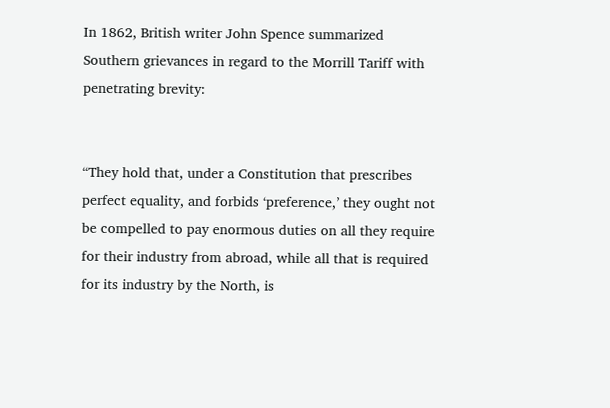In 1862, British writer John Spence summarized Southern grievances in regard to the Morrill Tariff with penetrating brevity:


“They hold that, under a Constitution that prescribes perfect equality, and forbids ‘preference,’ they ought not be compelled to pay enormous duties on all they require for their industry from abroad, while all that is required for its industry by the North, is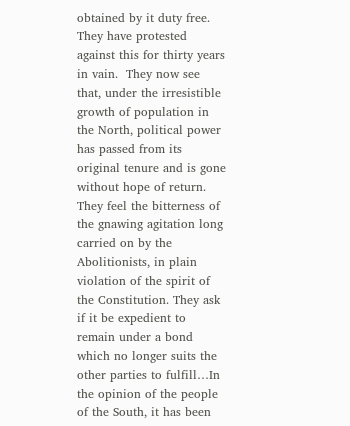obtained by it duty free. They have protested against this for thirty years in vain.  They now see that, under the irresistible growth of population in the North, political power has passed from its original tenure and is gone without hope of return. They feel the bitterness of the gnawing agitation long carried on by the Abolitionists, in plain violation of the spirit of the Constitution. They ask if it be expedient to remain under a bond which no longer suits the other parties to fulfill…In the opinion of the people of the South, it has been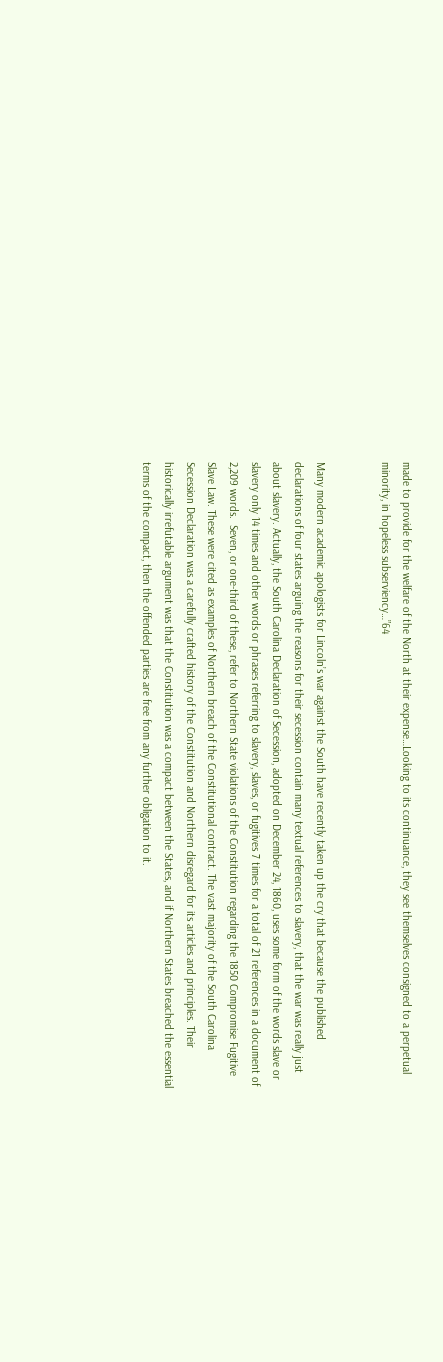made to provide for the welfare of the North at their expense…Looking to its continuance, they see themselves consigned to a perpetual minority, in hopeless subserviency…”64


Many modern academic apologists for Lincoln’s war against the South have recently taken up the cry that because the published declarations of four states arguing the reasons for their secession contain many textual references to slavery, that the war was really just about slavery. Actually, the South Carolina Declaration of Secession, adopted on December 24, 1860, uses some form of the words slave or slavery only 14 times and other words or phrases referring to slavery, slaves, or fugitives 7 times for a total of 21 references in a document of 2,209 words.  Seven, or one-third of these, refer to Northern State violations of the Constitution regarding the 1850 Compromise Fugitive Slave Law. These were cited as examples of Northern breach of the Constitutional contract. The vast majority of the South Carolina Secession Declaration was a carefully crafted history of the Constitution and Northern disregard for its articles and principles. Their historically irrefutable argument was that the Constitution was a compact between the States, and if Northern States breached the essential terms of the compact, then the offended parties are free from any further obligation to it.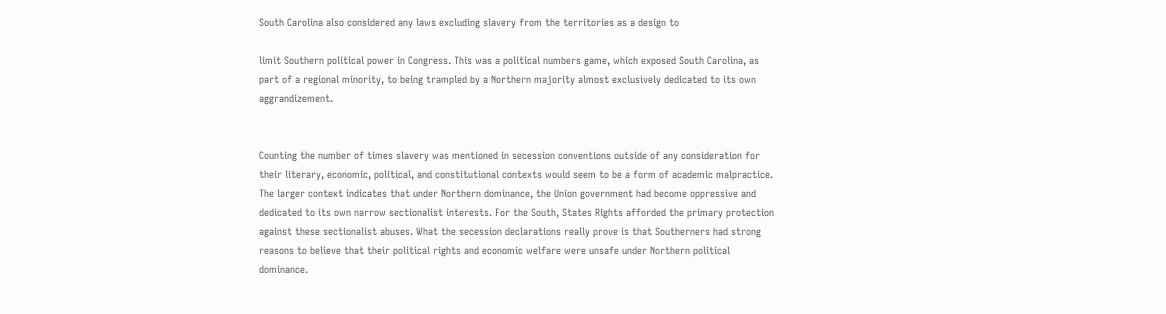South Carolina also considered any laws excluding slavery from the territories as a design to

limit Southern political power in Congress. This was a political numbers game, which exposed South Carolina, as part of a regional minority, to being trampled by a Northern majority almost exclusively dedicated to its own aggrandizement.


Counting the number of times slavery was mentioned in secession conventions outside of any consideration for their literary, economic, political, and constitutional contexts would seem to be a form of academic malpractice. The larger context indicates that under Northern dominance, the Union government had become oppressive and dedicated to its own narrow sectionalist interests. For the South, States Rights afforded the primary protection against these sectionalist abuses. What the secession declarations really prove is that Southerners had strong reasons to believe that their political rights and economic welfare were unsafe under Northern political dominance.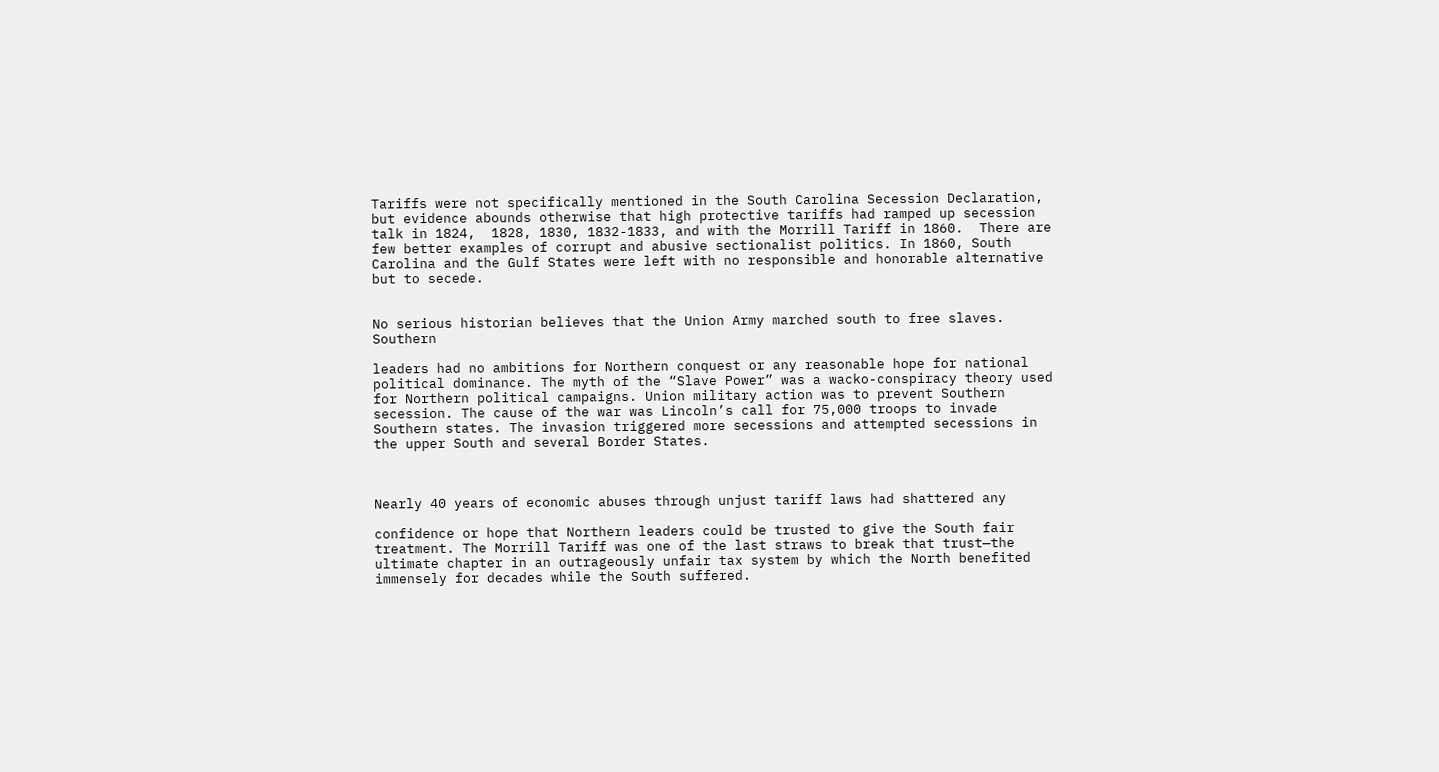Tariffs were not specifically mentioned in the South Carolina Secession Declaration, but evidence abounds otherwise that high protective tariffs had ramped up secession talk in 1824,  1828, 1830, 1832-1833, and with the Morrill Tariff in 1860.  There are few better examples of corrupt and abusive sectionalist politics. In 1860, South Carolina and the Gulf States were left with no responsible and honorable alternative but to secede.


No serious historian believes that the Union Army marched south to free slaves. Southern

leaders had no ambitions for Northern conquest or any reasonable hope for national political dominance. The myth of the “Slave Power” was a wacko-conspiracy theory used for Northern political campaigns. Union military action was to prevent Southern secession. The cause of the war was Lincoln’s call for 75,000 troops to invade Southern states. The invasion triggered more secessions and attempted secessions in the upper South and several Border States.



Nearly 40 years of economic abuses through unjust tariff laws had shattered any

confidence or hope that Northern leaders could be trusted to give the South fair treatment. The Morrill Tariff was one of the last straws to break that trust—the ultimate chapter in an outrageously unfair tax system by which the North benefited immensely for decades while the South suffered.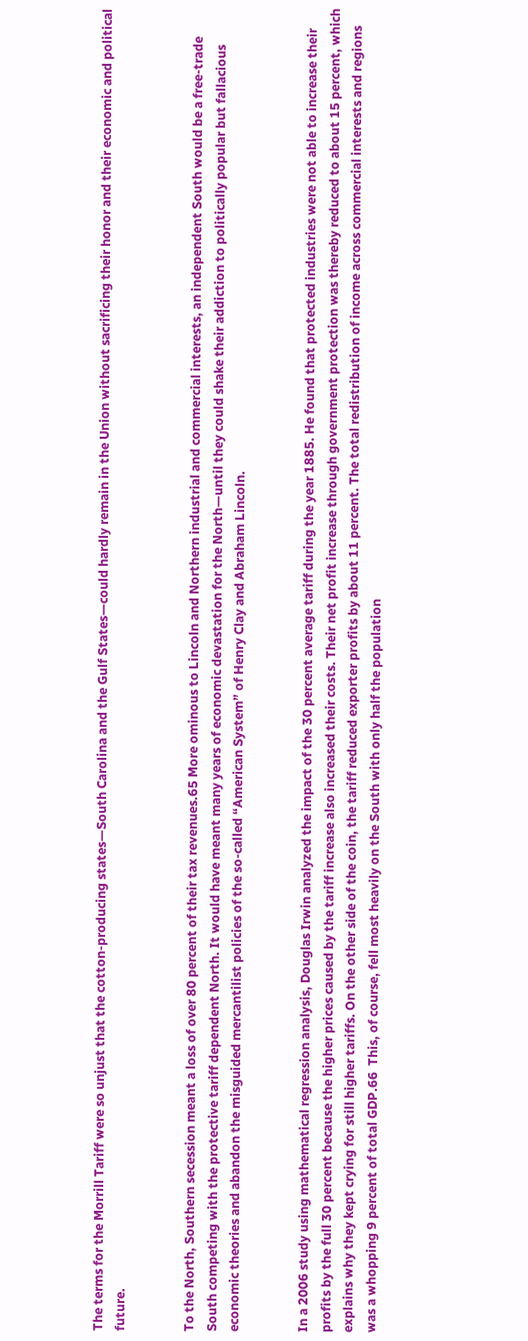The terms for the Morrill Tariff were so unjust that the cotton-producing states—South Carolina and the Gulf States—could hardly remain in the Union without sacrificing their honor and their economic and political future.


To the North, Southern secession meant a loss of over 80 percent of their tax revenues.65 More ominous to Lincoln and Northern industrial and commercial interests, an independent South would be a free-trade South competing with the protective tariff dependent North. It would have meant many years of economic devastation for the North—until they could shake their addiction to politically popular but fallacious economic theories and abandon the misguided mercantilist policies of the so-called “American System” of Henry Clay and Abraham Lincoln.


In a 2006 study using mathematical regression analysis, Douglas Irwin analyzed the impact of the 30 percent average tariff during the year 1885. He found that protected industries were not able to increase their profits by the full 30 percent because the higher prices caused by the tariff increase also increased their costs. Their net profit increase through government protection was thereby reduced to about 15 percent, which explains why they kept crying for still higher tariffs. On the other side of the coin, the tariff reduced exporter profits by about 11 percent. The total redistribution of income across commercial interests and regions was a whopping 9 percent of total GDP.66  This, of course, fell most heavily on the South with only half the population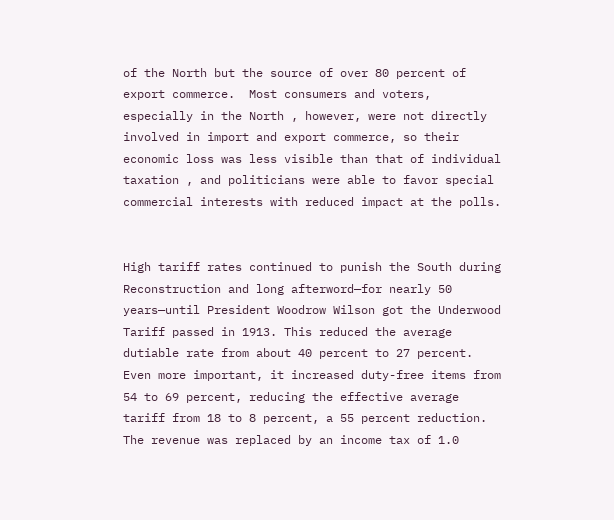of the North but the source of over 80 percent of export commerce.  Most consumers and voters, especially in the North , however, were not directly involved in import and export commerce, so their economic loss was less visible than that of individual taxation , and politicians were able to favor special commercial interests with reduced impact at the polls.


High tariff rates continued to punish the South during Reconstruction and long afterword—for nearly 50 years—until President Woodrow Wilson got the Underwood Tariff passed in 1913. This reduced the average dutiable rate from about 40 percent to 27 percent. Even more important, it increased duty-free items from 54 to 69 percent, reducing the effective average tariff from 18 to 8 percent, a 55 percent reduction. The revenue was replaced by an income tax of 1.0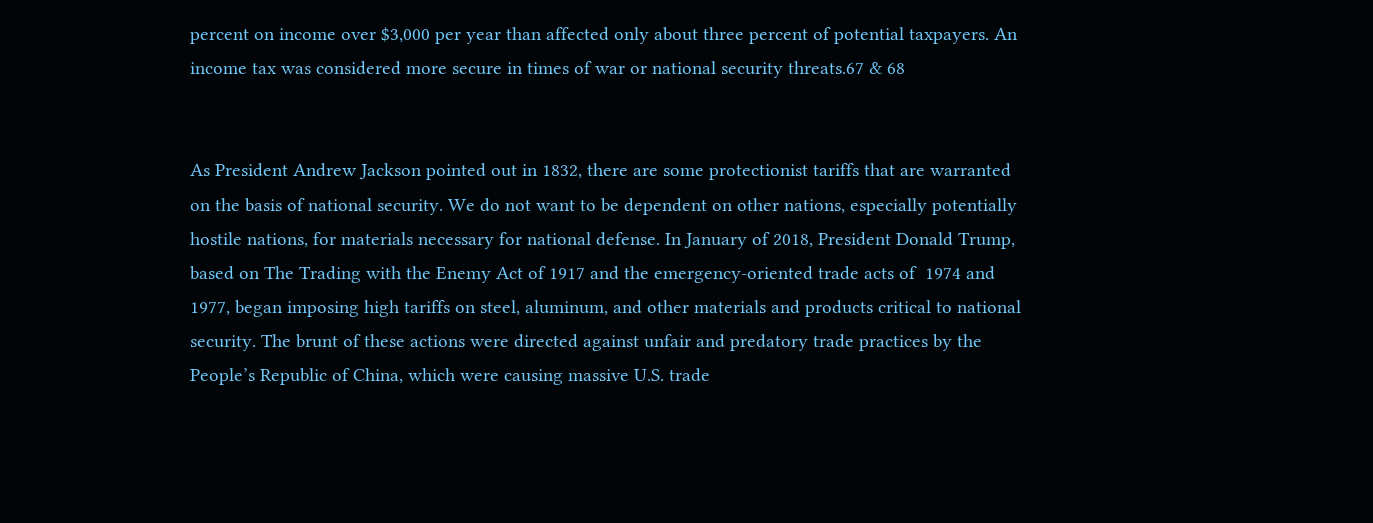percent on income over $3,000 per year than affected only about three percent of potential taxpayers. An income tax was considered more secure in times of war or national security threats.67 & 68


As President Andrew Jackson pointed out in 1832, there are some protectionist tariffs that are warranted on the basis of national security. We do not want to be dependent on other nations, especially potentially hostile nations, for materials necessary for national defense. In January of 2018, President Donald Trump, based on The Trading with the Enemy Act of 1917 and the emergency-oriented trade acts of  1974 and 1977, began imposing high tariffs on steel, aluminum, and other materials and products critical to national security. The brunt of these actions were directed against unfair and predatory trade practices by the People’s Republic of China, which were causing massive U.S. trade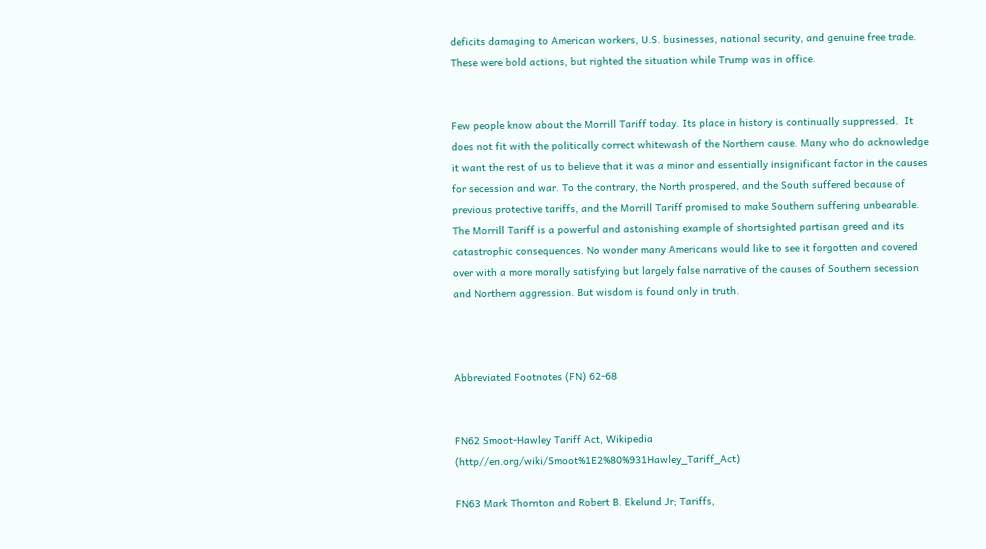deficits damaging to American workers, U.S. businesses, national security, and genuine free trade. These were bold actions, but righted the situation while Trump was in office.


Few people know about the Morrill Tariff today. Its place in history is continually suppressed.  It does not fit with the politically correct whitewash of the Northern cause. Many who do acknowledge it want the rest of us to believe that it was a minor and essentially insignificant factor in the causes for secession and war. To the contrary, the North prospered, and the South suffered because of previous protective tariffs, and the Morrill Tariff promised to make Southern suffering unbearable. The Morrill Tariff is a powerful and astonishing example of shortsighted partisan greed and its catastrophic consequences. No wonder many Americans would like to see it forgotten and covered over with a more morally satisfying but largely false narrative of the causes of Southern secession and Northern aggression. But wisdom is found only in truth.



Abbreviated Footnotes (FN) 62-68


FN62 Smoot-Hawley Tariff Act, Wikipedia (http//en.org/wiki/Smoot%1E2%80%931Hawley_Tariff_Act)

FN63 Mark Thornton and Robert B. Ekelund Jr; Tariffs,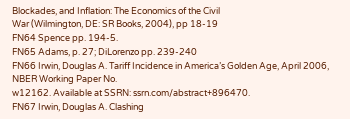Blockades, and Inflation: The Economics of the Civil
War (Wilmington, DE: SR Books, 2004), pp 18-19
FN64 Spence pp. 194-5.
FN65 Adams, p. 27; DiLorenzo pp. 239-240
FN66 Irwin, Douglas A. Tariff Incidence in America’s Golden Age, April 2006, NBER Working Paper No.
w12162. Available at SSRN: ssrn.com/abstract+896470.
FN67 Irwin, Douglas A. Clashing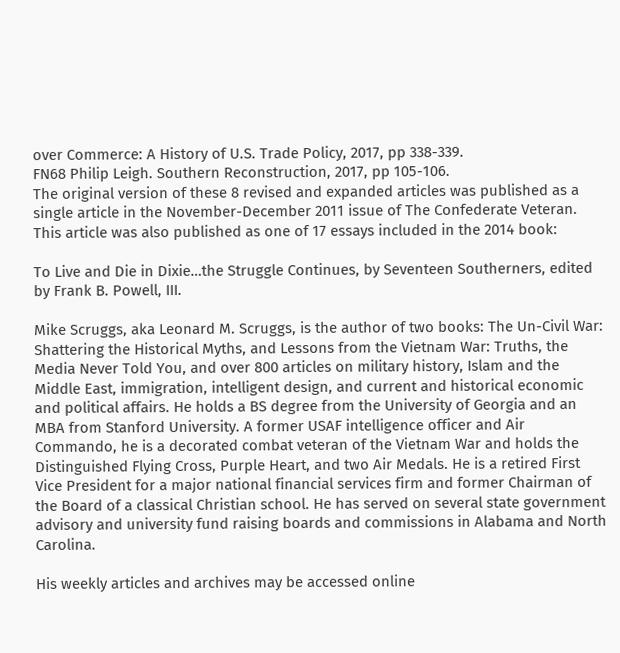over Commerce: A History of U.S. Trade Policy, 2017, pp 338-339.
FN68 Philip Leigh. Southern Reconstruction, 2017, pp 105-106.
The original version of these 8 revised and expanded articles was published as a single article in the November-December 2011 issue of The Confederate Veteran. This article was also published as one of 17 essays included in the 2014 book:

To Live and Die in Dixie…the Struggle Continues, by Seventeen Southerners, edited by Frank B. Powell, III.

Mike Scruggs, aka Leonard M. Scruggs, is the author of two books: The Un-Civil War: Shattering the Historical Myths, and Lessons from the Vietnam War: Truths, the Media Never Told You, and over 800 articles on military history, Islam and the Middle East, immigration, intelligent design, and current and historical economic and political affairs. He holds a BS degree from the University of Georgia and an MBA from Stanford University. A former USAF intelligence officer and Air Commando, he is a decorated combat veteran of the Vietnam War and holds the Distinguished Flying Cross, Purple Heart, and two Air Medals. He is a retired First Vice President for a major national financial services firm and former Chairman of the Board of a classical Christian school. He has served on several state government advisory and university fund raising boards and commissions in Alabama and North Carolina.

His weekly articles and archives may be accessed online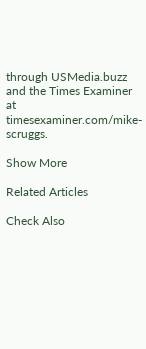through USMedia.buzz and the Times Examiner at timesexaminer.com/mike-scruggs.

Show More

Related Articles

Check Also